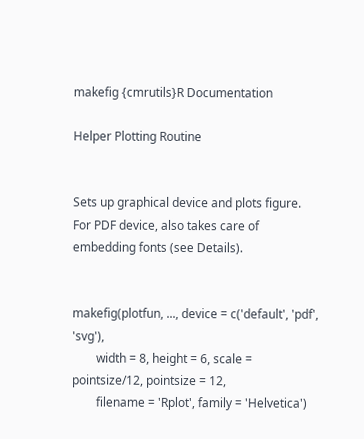makefig {cmrutils}R Documentation

Helper Plotting Routine


Sets up graphical device and plots figure. For PDF device, also takes care of embedding fonts (see Details).


makefig(plotfun, ..., device = c('default', 'pdf', 'svg'),
        width = 8, height = 6, scale = pointsize/12, pointsize = 12,
        filename = 'Rplot', family = 'Helvetica')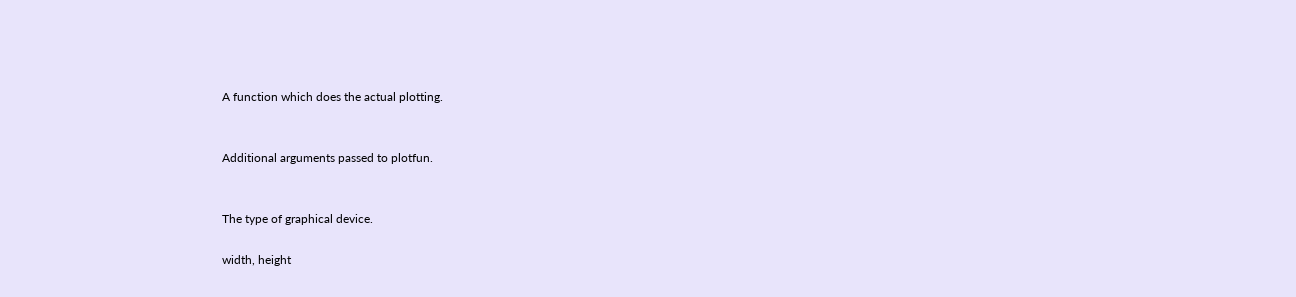A function which does the actual plotting.


Additional arguments passed to plotfun.


The type of graphical device.

width, height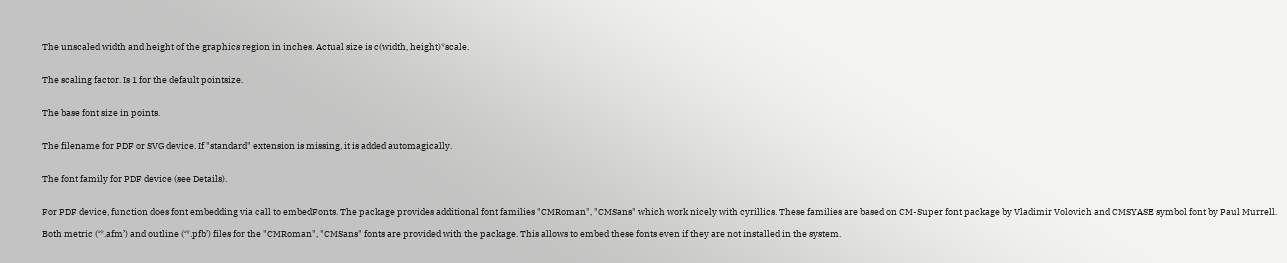The unscaled width and height of the graphics region in inches. Actual size is c(width, height)*scale.


The scaling factor. Is 1 for the default pointsize.


The base font size in points.


The filename for PDF or SVG device. If "standard" extension is missing, it is added automagically.


The font family for PDF device (see Details).


For PDF device, function does font embedding via call to embedFonts. The package provides additional font families "CMRoman", "CMSans" which work nicely with cyrillics. These families are based on CM-Super font package by Vladimir Volovich and CMSYASE symbol font by Paul Murrell.

Both metric (‘*.afm’) and outline (‘*.pfb’) files for the "CMRoman", "CMSans" fonts are provided with the package. This allows to embed these fonts even if they are not installed in the system.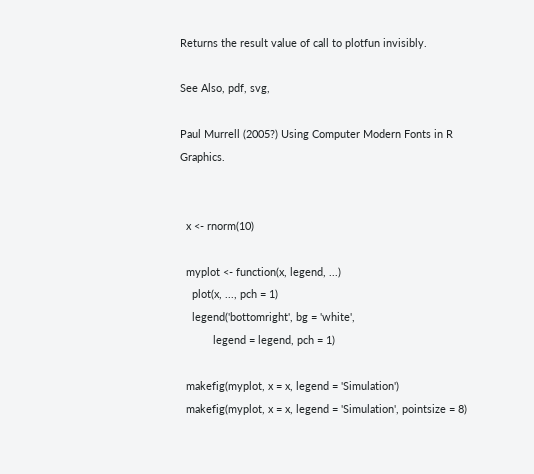Returns the result value of call to plotfun invisibly.

See Also, pdf, svg,

Paul Murrell (2005?) Using Computer Modern Fonts in R Graphics.


  x <- rnorm(10)

  myplot <- function(x, legend, ...)
    plot(x, ..., pch = 1)
    legend('bottomright', bg = 'white',
           legend = legend, pch = 1)

  makefig(myplot, x = x, legend = 'Simulation')
  makefig(myplot, x = x, legend = 'Simulation', pointsize = 8)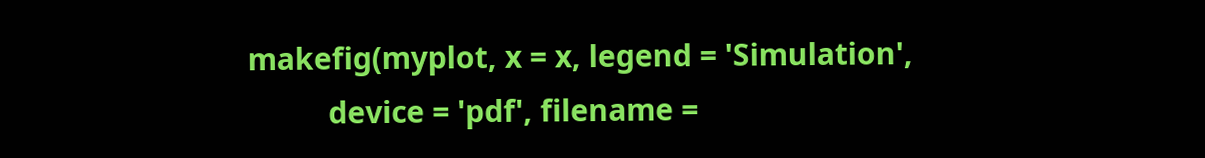makefig(myplot, x = x, legend = 'Simulation',
          device = 'pdf', filename =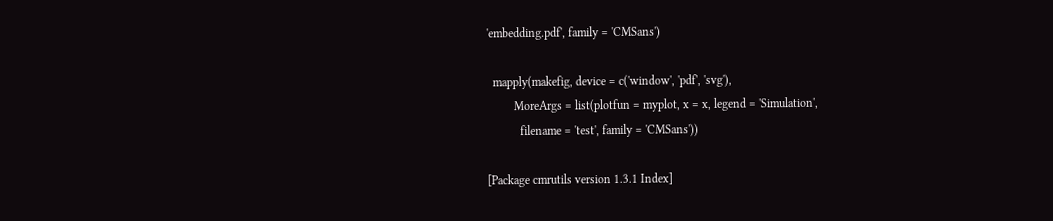'embedding.pdf', family = 'CMSans')

  mapply(makefig, device = c('window', 'pdf', 'svg'),
         MoreArgs = list(plotfun = myplot, x = x, legend = 'Simulation',
           filename = 'test', family = 'CMSans'))

[Package cmrutils version 1.3.1 Index]